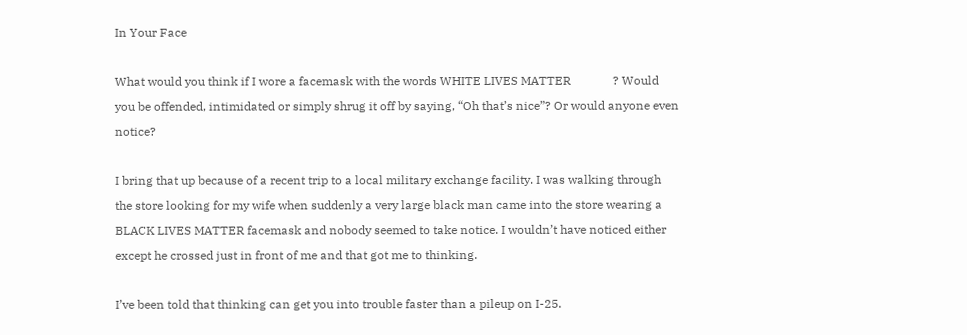In Your Face

What would you think if I wore a facemask with the words WHITE LIVES MATTER              ? Would you be offended, intimidated or simply shrug it off by saying, “Oh that’s nice”? Or would anyone even notice?

I bring that up because of a recent trip to a local military exchange facility. I was walking through the store looking for my wife when suddenly a very large black man came into the store wearing a BLACK LIVES MATTER facemask and nobody seemed to take notice. I wouldn’t have noticed either except he crossed just in front of me and that got me to thinking.

I’ve been told that thinking can get you into trouble faster than a pileup on I-25.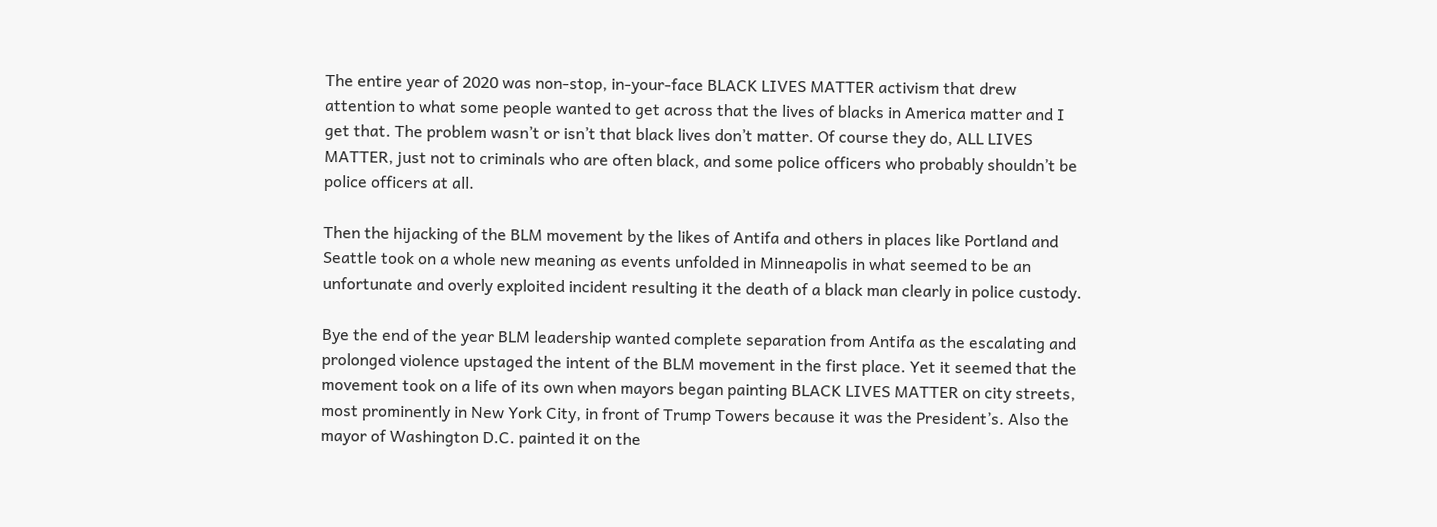The entire year of 2020 was non-stop, in-your-face BLACK LIVES MATTER activism that drew attention to what some people wanted to get across that the lives of blacks in America matter and I get that. The problem wasn’t or isn’t that black lives don’t matter. Of course they do, ALL LIVES MATTER, just not to criminals who are often black, and some police officers who probably shouldn’t be police officers at all.

Then the hijacking of the BLM movement by the likes of Antifa and others in places like Portland and Seattle took on a whole new meaning as events unfolded in Minneapolis in what seemed to be an unfortunate and overly exploited incident resulting it the death of a black man clearly in police custody.

Bye the end of the year BLM leadership wanted complete separation from Antifa as the escalating and prolonged violence upstaged the intent of the BLM movement in the first place. Yet it seemed that the movement took on a life of its own when mayors began painting BLACK LIVES MATTER on city streets, most prominently in New York City, in front of Trump Towers because it was the President’s. Also the mayor of Washington D.C. painted it on the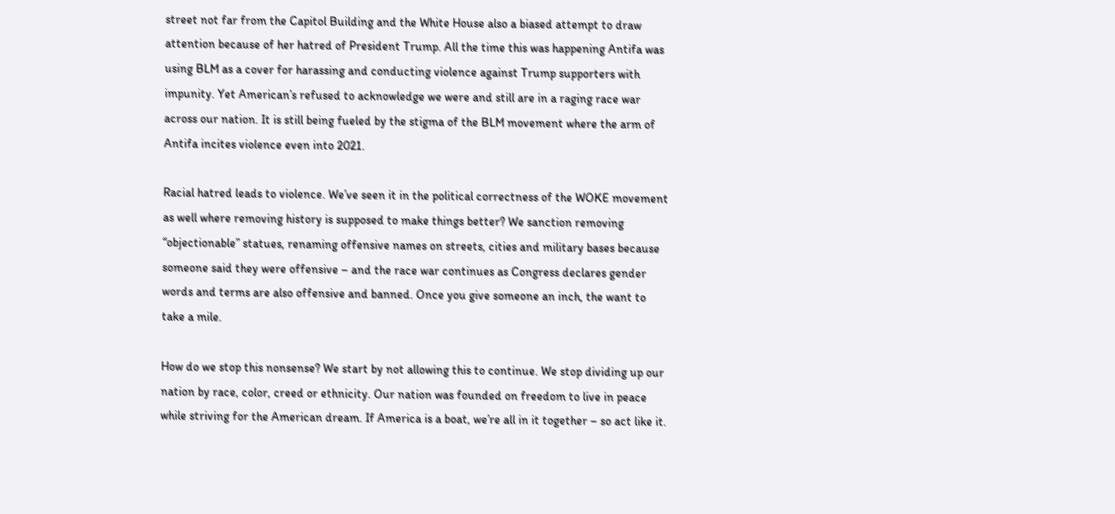street not far from the Capitol Building and the White House also a biased attempt to draw attention because of her hatred of President Trump. All the time this was happening Antifa was using BLM as a cover for harassing and conducting violence against Trump supporters with impunity. Yet American’s refused to acknowledge we were and still are in a raging race war across our nation. It is still being fueled by the stigma of the BLM movement where the arm of Antifa incites violence even into 2021.

Racial hatred leads to violence. We’ve seen it in the political correctness of the WOKE movement as well where removing history is supposed to make things better? We sanction removing “objectionable” statues, renaming offensive names on streets, cities and military bases because someone said they were offensive – and the race war continues as Congress declares gender words and terms are also offensive and banned. Once you give someone an inch, the want to take a mile.

How do we stop this nonsense? We start by not allowing this to continue. We stop dividing up our nation by race, color, creed or ethnicity. Our nation was founded on freedom to live in peace while striving for the American dream. If America is a boat, we’re all in it together – so act like it.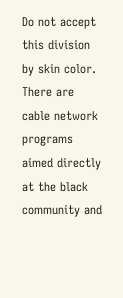Do not accept this division by skin color. There are cable network programs aimed directly at the black community and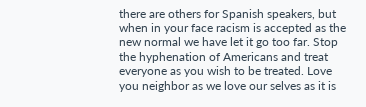there are others for Spanish speakers, but when in your face racism is accepted as the new normal we have let it go too far. Stop the hyphenation of Americans and treat everyone as you wish to be treated. Love you neighbor as we love our selves as it is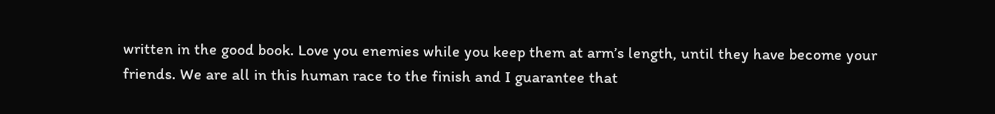written in the good book. Love you enemies while you keep them at arm’s length, until they have become your friends. We are all in this human race to the finish and I guarantee that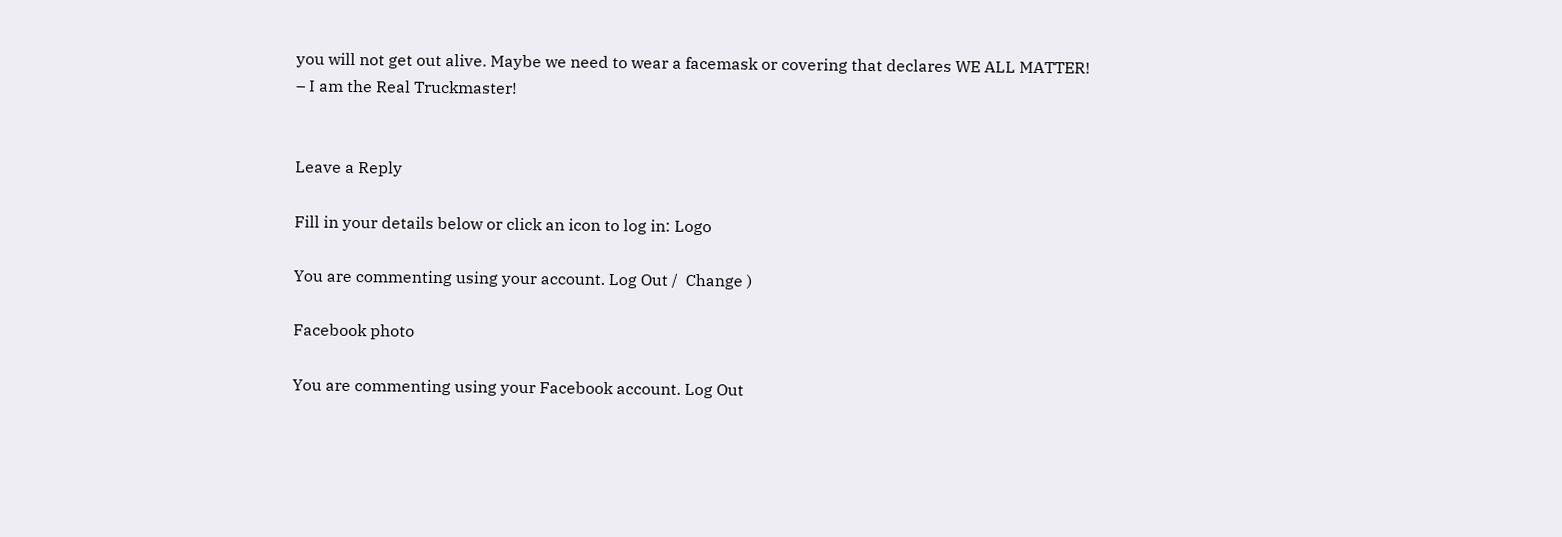you will not get out alive. Maybe we need to wear a facemask or covering that declares WE ALL MATTER! – I am the Real Truckmaster!


Leave a Reply

Fill in your details below or click an icon to log in: Logo

You are commenting using your account. Log Out /  Change )

Facebook photo

You are commenting using your Facebook account. Log Out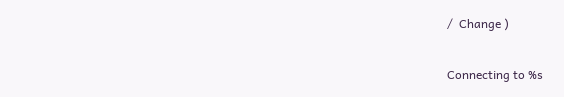/  Change )

Connecting to %s